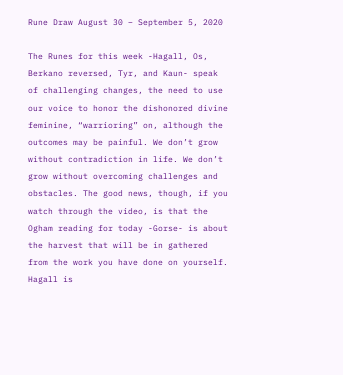Rune Draw August 30 – September 5, 2020

The Runes for this week -Hagall, Os, Berkano reversed, Tyr, and Kaun- speak of challenging changes, the need to use our voice to honor the dishonored divine feminine, “warrioring” on, although the outcomes may be painful. We don’t grow without contradiction in life. We don’t grow without overcoming challenges and obstacles. The good news, though, if you watch through the video, is that the Ogham reading for today -Gorse- is about the harvest that will be in gathered from the work you have done on yourself. Hagall is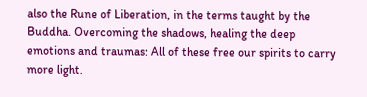also the Rune of Liberation, in the terms taught by the Buddha. Overcoming the shadows, healing the deep emotions and traumas: All of these free our spirits to carry more light.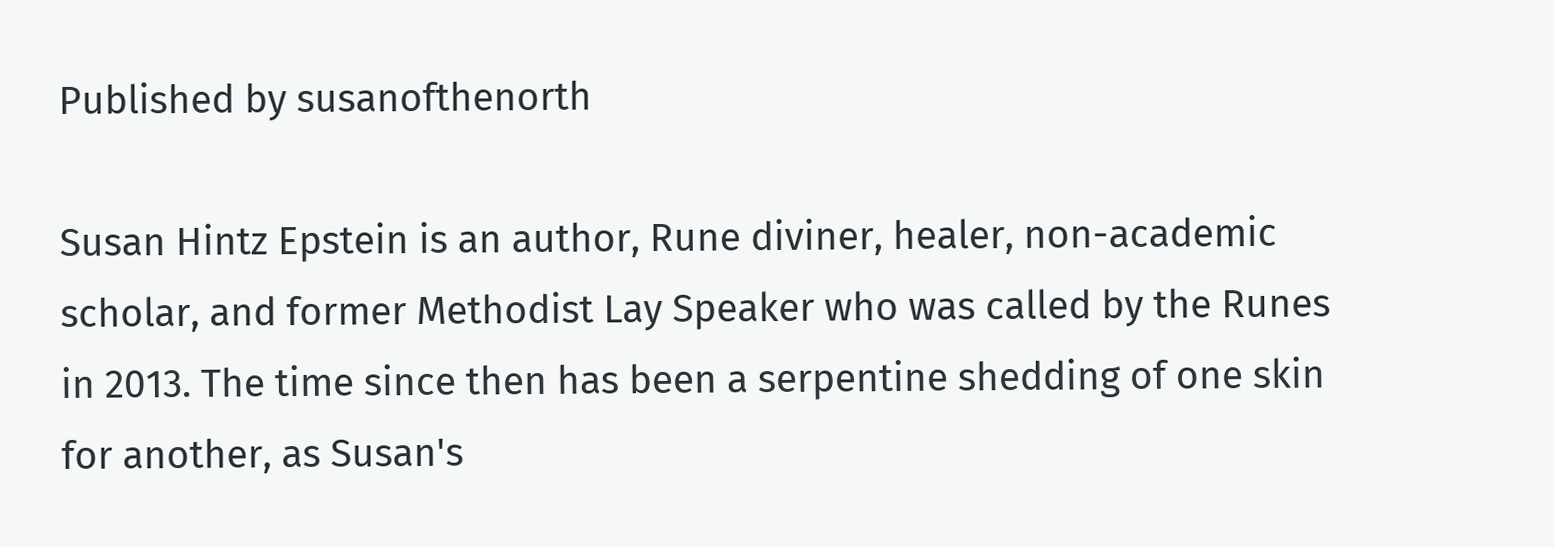Published by susanofthenorth

Susan Hintz Epstein is an author, Rune diviner, healer, non-academic scholar, and former Methodist Lay Speaker who was called by the Runes in 2013. The time since then has been a serpentine shedding of one skin for another, as Susan's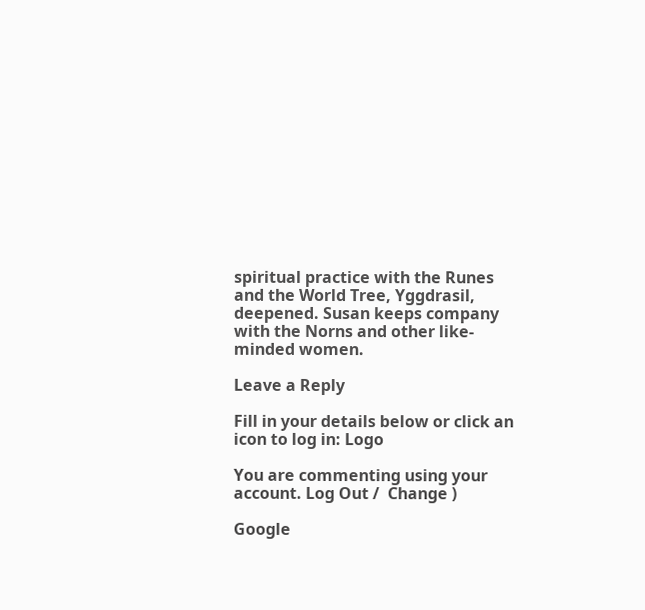spiritual practice with the Runes and the World Tree, Yggdrasil, deepened. Susan keeps company with the Norns and other like-minded women.

Leave a Reply

Fill in your details below or click an icon to log in: Logo

You are commenting using your account. Log Out /  Change )

Google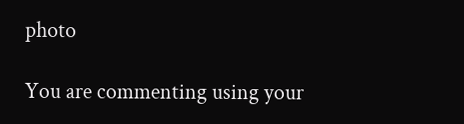photo

You are commenting using your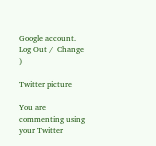Google account. Log Out /  Change )

Twitter picture

You are commenting using your Twitter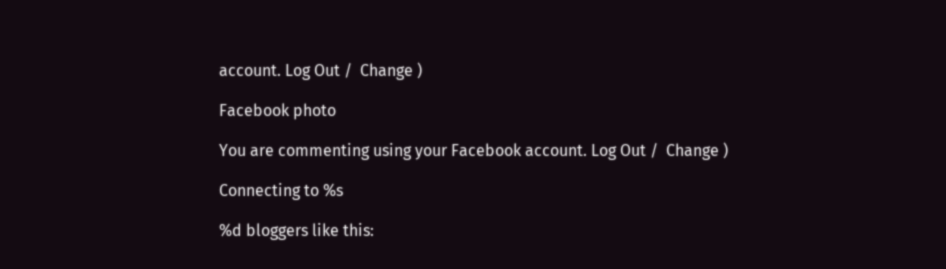account. Log Out /  Change )

Facebook photo

You are commenting using your Facebook account. Log Out /  Change )

Connecting to %s

%d bloggers like this: